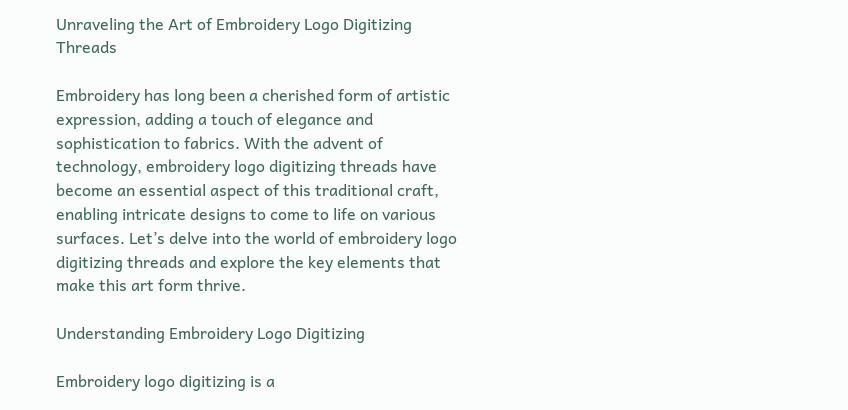Unraveling the Art of Embroidery Logo Digitizing Threads

Embroidery has long been a cherished form of artistic expression, adding a touch of elegance and sophistication to fabrics. With the advent of technology, embroidery logo digitizing threads have become an essential aspect of this traditional craft, enabling intricate designs to come to life on various surfaces. Let’s delve into the world of embroidery logo digitizing threads and explore the key elements that make this art form thrive.

Understanding Embroidery Logo Digitizing

Embroidery logo digitizing is a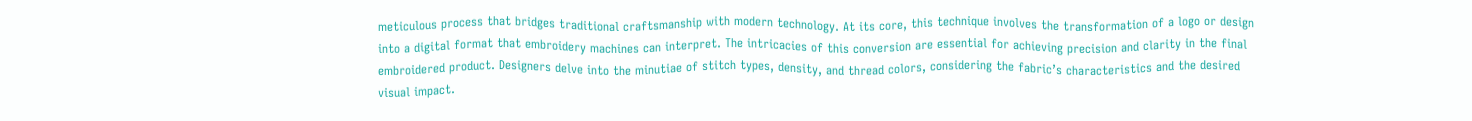meticulous process that bridges traditional craftsmanship with modern technology. At its core, this technique involves the transformation of a logo or design into a digital format that embroidery machines can interpret. The intricacies of this conversion are essential for achieving precision and clarity in the final embroidered product. Designers delve into the minutiae of stitch types, density, and thread colors, considering the fabric’s characteristics and the desired visual impact.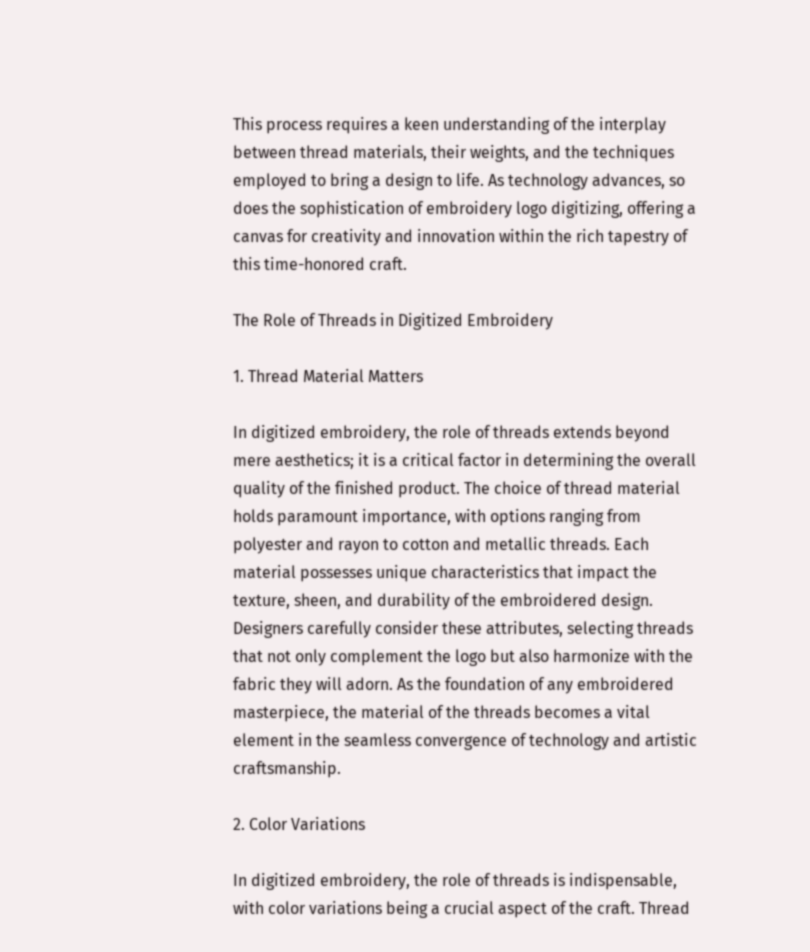This process requires a keen understanding of the interplay between thread materials, their weights, and the techniques employed to bring a design to life. As technology advances, so does the sophistication of embroidery logo digitizing, offering a canvas for creativity and innovation within the rich tapestry of this time-honored craft.

The Role of Threads in Digitized Embroidery

1. Thread Material Matters

In digitized embroidery, the role of threads extends beyond mere aesthetics; it is a critical factor in determining the overall quality of the finished product. The choice of thread material holds paramount importance, with options ranging from polyester and rayon to cotton and metallic threads. Each material possesses unique characteristics that impact the texture, sheen, and durability of the embroidered design. Designers carefully consider these attributes, selecting threads that not only complement the logo but also harmonize with the fabric they will adorn. As the foundation of any embroidered masterpiece, the material of the threads becomes a vital element in the seamless convergence of technology and artistic craftsmanship.

2. Color Variations

In digitized embroidery, the role of threads is indispensable, with color variations being a crucial aspect of the craft. Thread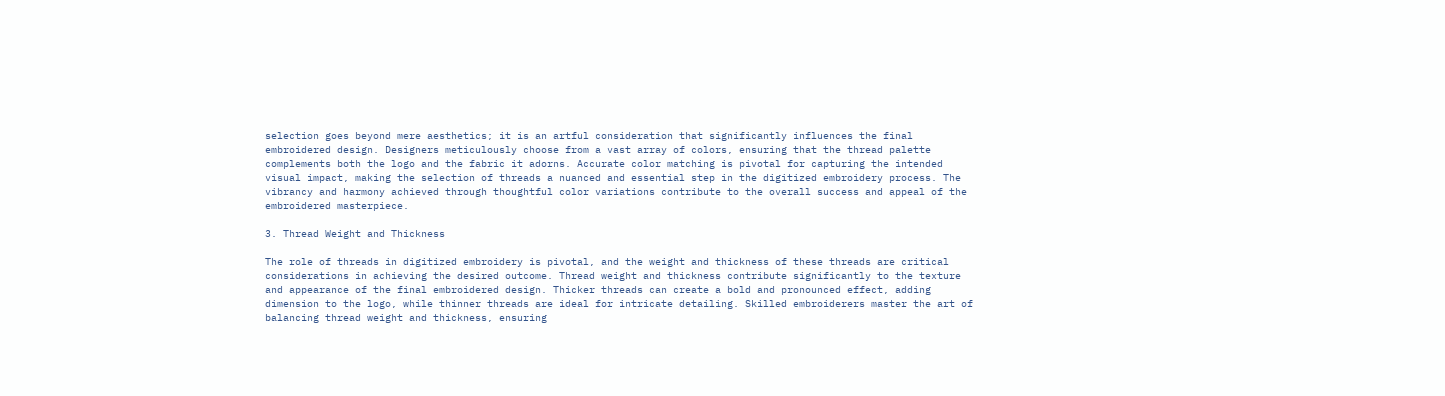selection goes beyond mere aesthetics; it is an artful consideration that significantly influences the final embroidered design. Designers meticulously choose from a vast array of colors, ensuring that the thread palette complements both the logo and the fabric it adorns. Accurate color matching is pivotal for capturing the intended visual impact, making the selection of threads a nuanced and essential step in the digitized embroidery process. The vibrancy and harmony achieved through thoughtful color variations contribute to the overall success and appeal of the embroidered masterpiece.

3. Thread Weight and Thickness

The role of threads in digitized embroidery is pivotal, and the weight and thickness of these threads are critical considerations in achieving the desired outcome. Thread weight and thickness contribute significantly to the texture and appearance of the final embroidered design. Thicker threads can create a bold and pronounced effect, adding dimension to the logo, while thinner threads are ideal for intricate detailing. Skilled embroiderers master the art of balancing thread weight and thickness, ensuring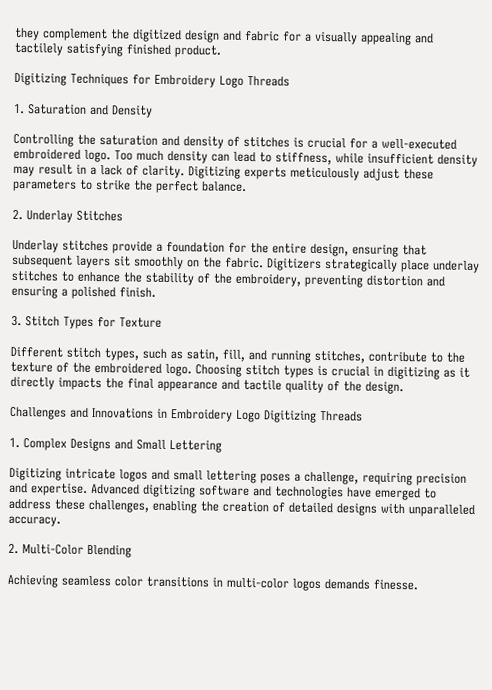they complement the digitized design and fabric for a visually appealing and tactilely satisfying finished product.

Digitizing Techniques for Embroidery Logo Threads

1. Saturation and Density

Controlling the saturation and density of stitches is crucial for a well-executed embroidered logo. Too much density can lead to stiffness, while insufficient density may result in a lack of clarity. Digitizing experts meticulously adjust these parameters to strike the perfect balance.

2. Underlay Stitches

Underlay stitches provide a foundation for the entire design, ensuring that subsequent layers sit smoothly on the fabric. Digitizers strategically place underlay stitches to enhance the stability of the embroidery, preventing distortion and ensuring a polished finish.

3. Stitch Types for Texture

Different stitch types, such as satin, fill, and running stitches, contribute to the texture of the embroidered logo. Choosing stitch types is crucial in digitizing as it directly impacts the final appearance and tactile quality of the design.

Challenges and Innovations in Embroidery Logo Digitizing Threads

1. Complex Designs and Small Lettering

Digitizing intricate logos and small lettering poses a challenge, requiring precision and expertise. Advanced digitizing software and technologies have emerged to address these challenges, enabling the creation of detailed designs with unparalleled accuracy.

2. Multi-Color Blending

Achieving seamless color transitions in multi-color logos demands finesse.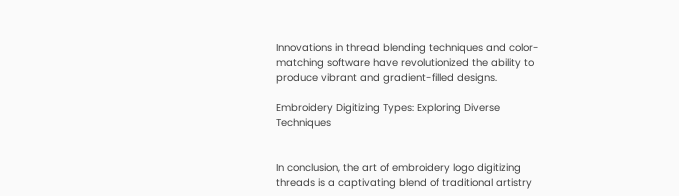Innovations in thread blending techniques and color-matching software have revolutionized the ability to produce vibrant and gradient-filled designs.

Embroidery Digitizing Types: Exploring Diverse Techniques


In conclusion, the art of embroidery logo digitizing threads is a captivating blend of traditional artistry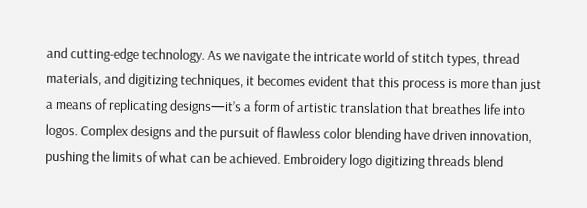and cutting-edge technology. As we navigate the intricate world of stitch types, thread materials, and digitizing techniques, it becomes evident that this process is more than just a means of replicating designs—it’s a form of artistic translation that breathes life into logos. Complex designs and the pursuit of flawless color blending have driven innovation, pushing the limits of what can be achieved. Embroidery logo digitizing threads blend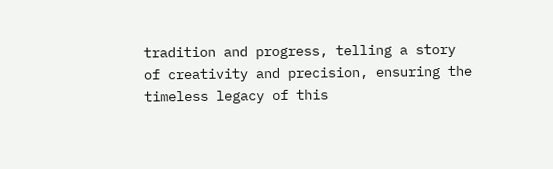tradition and progress, telling a story of creativity and precision, ensuring the timeless legacy of this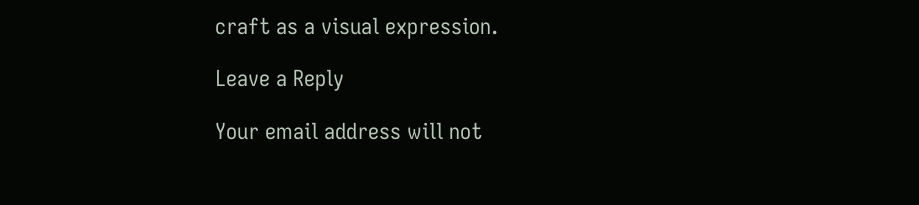craft as a visual expression.

Leave a Reply

Your email address will not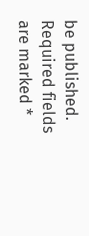be published. Required fields are marked *